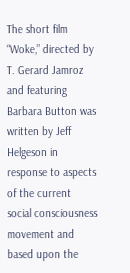The short film “Woke,” directed by T. Gerard Jamroz and featuring Barbara Button was written by Jeff Helgeson in response to aspects of the current
social consciousness movement and based upon the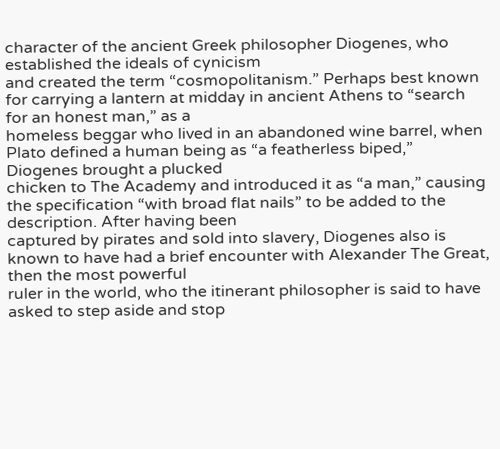character of the ancient Greek philosopher Diogenes, who established the ideals of cynicism
and created the term “cosmopolitanism.” Perhaps best known for carrying a lantern at midday in ancient Athens to “search for an honest man,” as a
homeless beggar who lived in an abandoned wine barrel, when Plato defined a human being as “a featherless biped,” Diogenes brought a plucked
chicken to The Academy and introduced it as “a man,” causing the specification “with broad flat nails” to be added to the description. After having been
captured by pirates and sold into slavery, Diogenes also is known to have had a brief encounter with Alexander The Great, then the most powerful
ruler in the world, who the itinerant philosopher is said to have asked to step aside and stop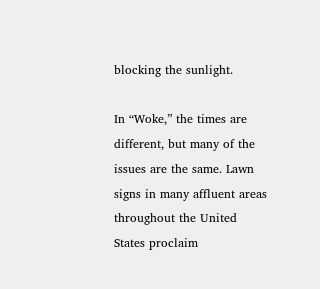blocking the sunlight.

In “Woke,” the times are different, but many of the issues are the same. Lawn signs in many affluent areas throughout the United States proclaim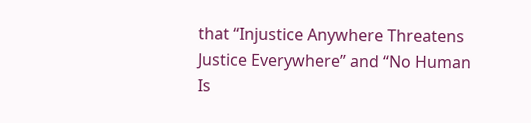that “Injustice Anywhere Threatens Justice Everywhere” and “No Human Is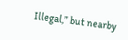Illegal,” but nearby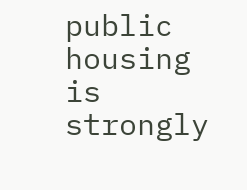public housing is strongly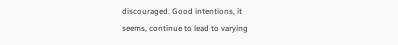discouraged. Good intentions, it
seems, continue to lead to varying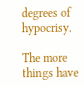degrees of hypocrisy.

The more things have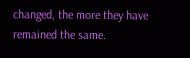changed, the more they have remained the same.